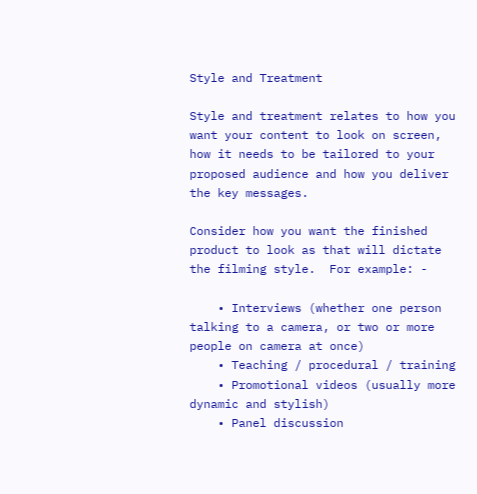Style and Treatment

Style and treatment relates to how you want your content to look on screen, how it needs to be tailored to your proposed audience and how you deliver the key messages.

Consider how you want the finished product to look as that will dictate the filming style.  For example: -

    • Interviews (whether one person talking to a camera, or two or more people on camera at once)
    • Teaching / procedural / training
    • Promotional videos (usually more dynamic and stylish)
    • Panel discussion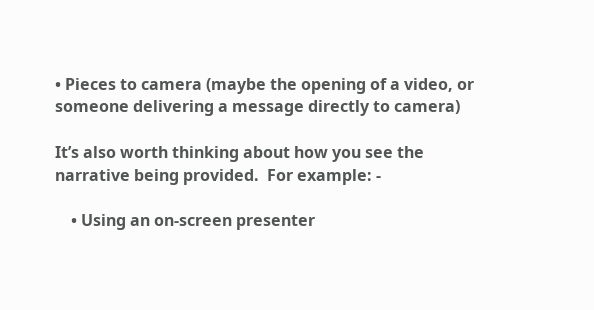• Pieces to camera (maybe the opening of a video, or someone delivering a message directly to camera)

It’s also worth thinking about how you see the narrative being provided.  For example: -

    • Using an on-screen presenter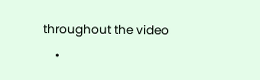throughout the video
    •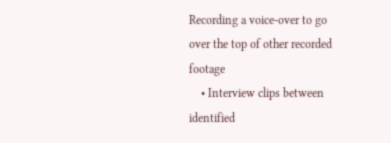Recording a voice-over to go over the top of other recorded footage
    • Interview clips between identified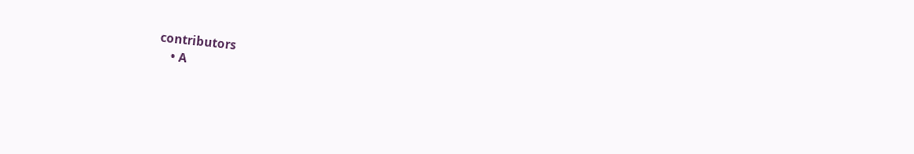contributors
    • A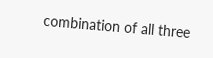combination of all three